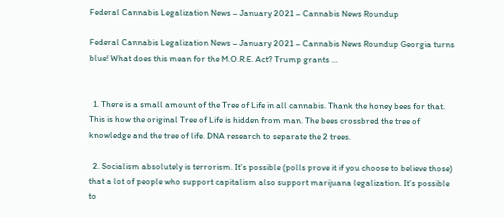Federal Cannabis Legalization News – January 2021 – Cannabis News Roundup

Federal Cannabis Legalization News – January 2021 – Cannabis News Roundup Georgia turns blue! What does this mean for the M.O.R.E. Act? Trump grants …


  1. There is a small amount of the Tree of Life in all cannabis. Thank the honey bees for that. This is how the original Tree of Life is hidden from man. The bees crossbred the tree of knowledge and the tree of life. DNA research to separate the 2 trees.

  2. Socialism absolutely is terrorism. It's possible (polls prove it if you choose to believe those) that a lot of people who support capitalism also support marijuana legalization. It's possible to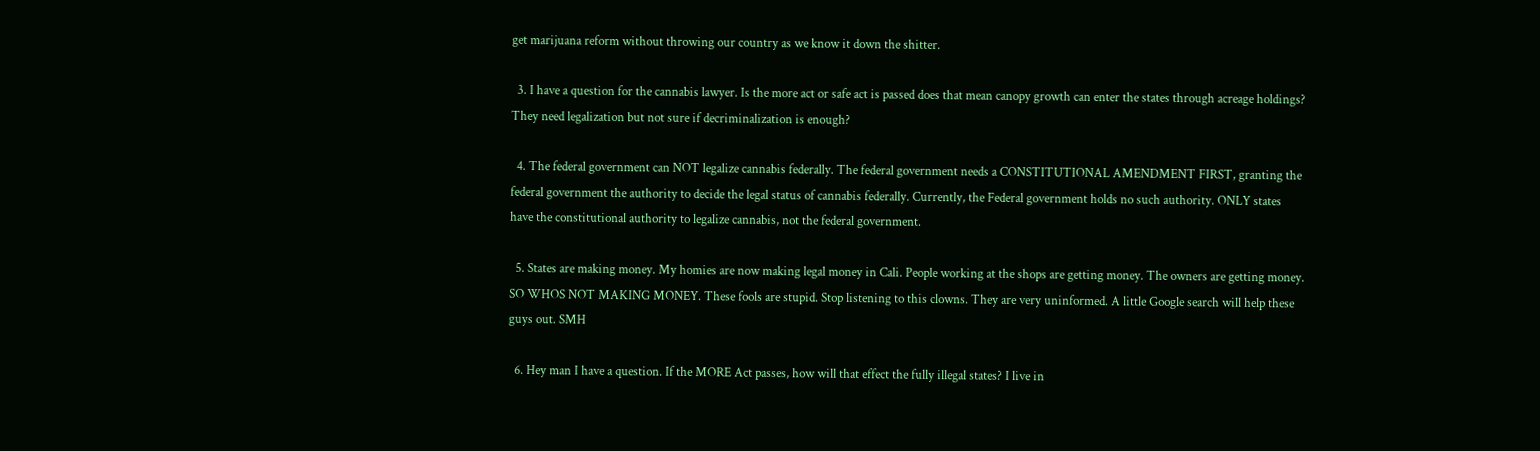get marijuana reform without throwing our country as we know it down the shitter.

  3. I have a question for the cannabis lawyer. Is the more act or safe act is passed does that mean canopy growth can enter the states through acreage holdings? They need legalization but not sure if decriminalization is enough?

  4. The federal government can NOT legalize cannabis federally. The federal government needs a CONSTITUTIONAL AMENDMENT FIRST, granting the federal government the authority to decide the legal status of cannabis federally. Currently, the Federal government holds no such authority. ONLY states have the constitutional authority to legalize cannabis, not the federal government.

  5. States are making money. My homies are now making legal money in Cali. People working at the shops are getting money. The owners are getting money. SO WHOS NOT MAKING MONEY. These fools are stupid. Stop listening to this clowns. They are very uninformed. A little Google search will help these guys out. SMH

  6. Hey man I have a question. If the MORE Act passes, how will that effect the fully illegal states? I live in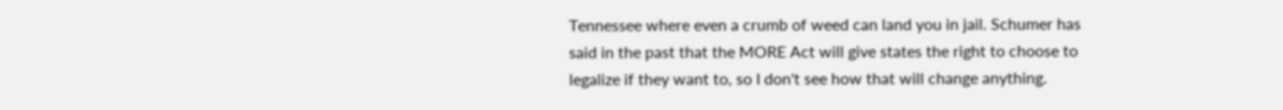Tennessee where even a crumb of weed can land you in jail. Schumer has said in the past that the MORE Act will give states the right to choose to legalize if they want to, so I don't see how that will change anything.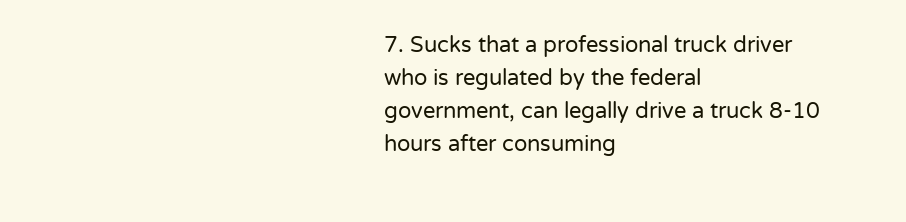7. Sucks that a professional truck driver who is regulated by the federal government, can legally drive a truck 8-10 hours after consuming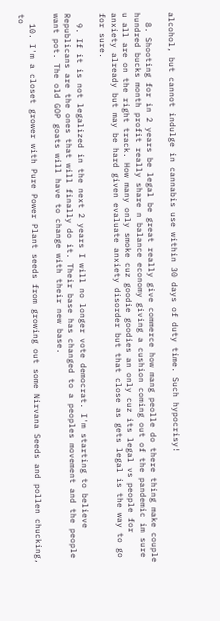alcohol, but cannot indulge in cannabis use within 30 days of duty time. Such hypocrisy!

  8. Shooting for in 2 years be legal be great really give commerce how mang peolle do there thing make couple hundred bucks month profit really share n balance economy giving a cushion coming out of the pandemic im sure u all are on the right track. How many only smoke cuz goodie goodies an only cuz its legal vs people for anxiety already but may be hard given evaluate anxiety disorder but that close as gets legal is the way to go for sure.

  9. If it is not legalized in the next 2 years I will no longer vote democrat. I'm starting to believe Republicans are the ones that will finally do it. Their base has changed to a peoples movement and the people want pot. The old GOP goats will have to change with their new base.

  10. I'm a closet grower with Pure Power Plant seeds from growing out some Nirvana Seeds and pollen chucking, to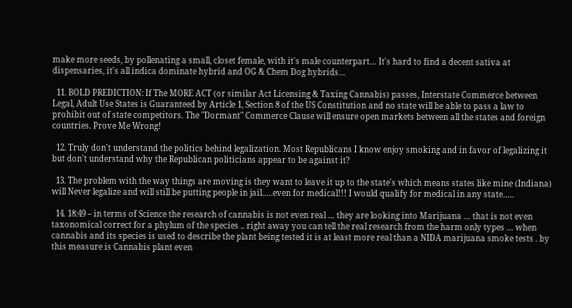make more seeds, by pollenating a small, closet female, with it's male counterpart… It's hard to find a decent sativa at dispensaries, it's all indica dominate hybrid and OG & Chem Dog hybrids…

  11. BOLD PREDICTION: If The MORE ACT (or similar Act Licensing & Taxing Cannabis) passes, Interstate Commerce between Legal, Adult Use States is Guaranteed by Article 1, Section 8 of the US Constitution and no state will be able to pass a law to prohibit out of state competitors. The "Dormant" Commerce Clause will ensure open markets between all the states and foreign countries. Prove Me Wrong!

  12. Truly don't understand the politics behind legalization. Most Republicans I know enjoy smoking and in favor of legalizing it but don't understand why the Republican politicians appear to be against it?

  13. The problem with the way things are moving is they want to leave it up to the state's which means states like mine (Indiana) will Never legalize and will still be putting people in jail…..even for medical!!! I would qualify for medical in any state…..

  14. 18:49 – in terms of Science the research of cannabis is not even real … they are looking into Marijuana … that is not even taxonomical correct for a phylum of the species .. right away you can tell the real research from the harm only types … when cannabis and its species is used to describe the plant being tested it is at least more real than a NIDA marijuana smoke tests . by this measure is Cannabis plant even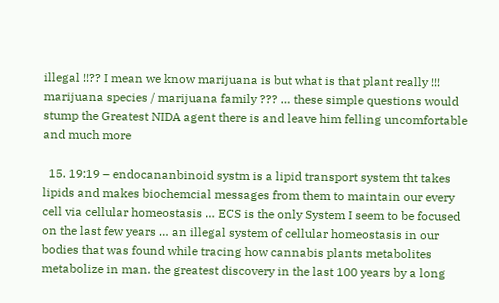illegal !!?? I mean we know marijuana is but what is that plant really !!! marijuana species / marijuana family ??? … these simple questions would stump the Greatest NIDA agent there is and leave him felling uncomfortable and much more

  15. 19:19 – endocananbinoid systm is a lipid transport system tht takes lipids and makes biochemcial messages from them to maintain our every cell via cellular homeostasis … ECS is the only System I seem to be focused on the last few years … an illegal system of cellular homeostasis in our bodies that was found while tracing how cannabis plants metabolites metabolize in man. the greatest discovery in the last 100 years by a long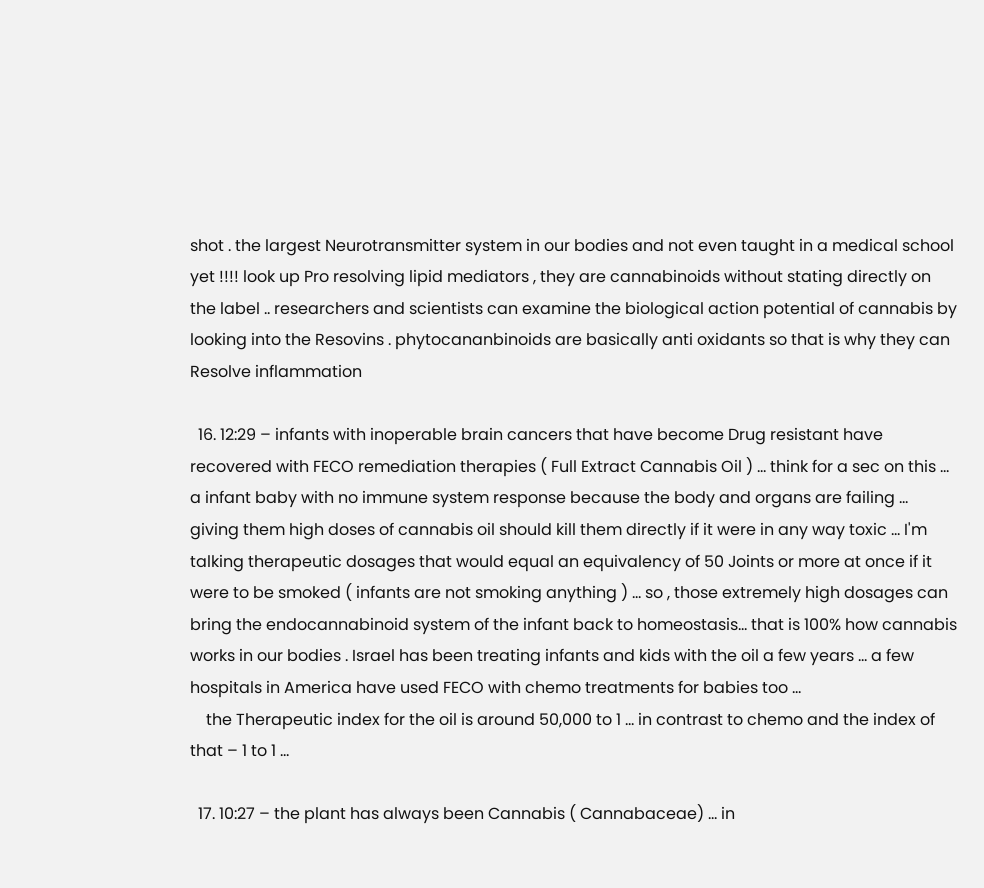shot . the largest Neurotransmitter system in our bodies and not even taught in a medical school yet !!!! look up Pro resolving lipid mediators , they are cannabinoids without stating directly on the label .. researchers and scientists can examine the biological action potential of cannabis by looking into the Resovins . phytocananbinoids are basically anti oxidants so that is why they can Resolve inflammation

  16. 12:29 – infants with inoperable brain cancers that have become Drug resistant have recovered with FECO remediation therapies ( Full Extract Cannabis Oil ) … think for a sec on this … a infant baby with no immune system response because the body and organs are failing … giving them high doses of cannabis oil should kill them directly if it were in any way toxic … I'm talking therapeutic dosages that would equal an equivalency of 50 Joints or more at once if it were to be smoked ( infants are not smoking anything ) … so , those extremely high dosages can bring the endocannabinoid system of the infant back to homeostasis… that is 100% how cannabis works in our bodies . Israel has been treating infants and kids with the oil a few years … a few hospitals in America have used FECO with chemo treatments for babies too …
    the Therapeutic index for the oil is around 50,000 to 1 … in contrast to chemo and the index of that – 1 to 1 …

  17. 10:27 – the plant has always been Cannabis ( Cannabaceae) … in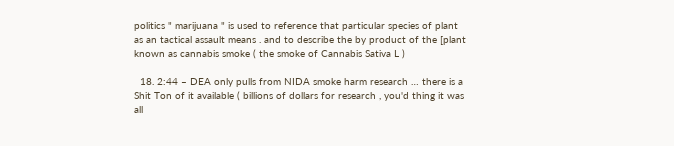politics " marijuana " is used to reference that particular species of plant as an tactical assault means . and to describe the by product of the [plant known as cannabis smoke ( the smoke of Cannabis Sativa L )

  18. 2:44 – DEA only pulls from NIDA smoke harm research … there is a Shit Ton of it available ( billions of dollars for research , you'd thing it was all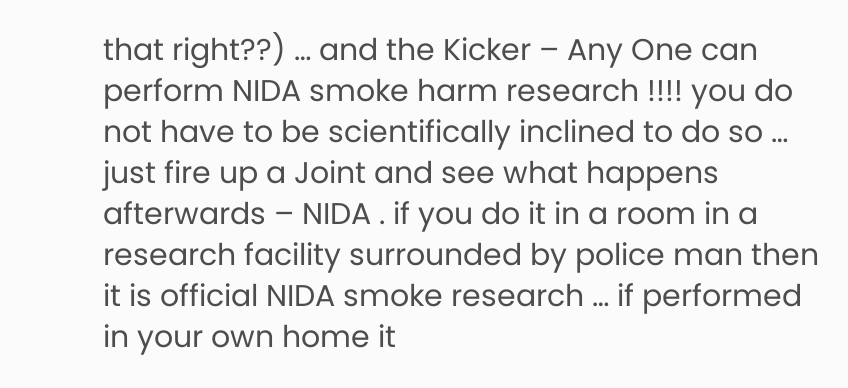that right??) … and the Kicker – Any One can perform NIDA smoke harm research !!!! you do not have to be scientifically inclined to do so … just fire up a Joint and see what happens afterwards – NIDA . if you do it in a room in a research facility surrounded by police man then it is official NIDA smoke research … if performed in your own home it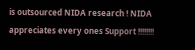is outsourced NIDA research ! NIDA appreciates every ones Support !!!!!!!!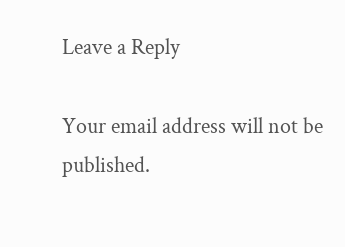Leave a Reply

Your email address will not be published.